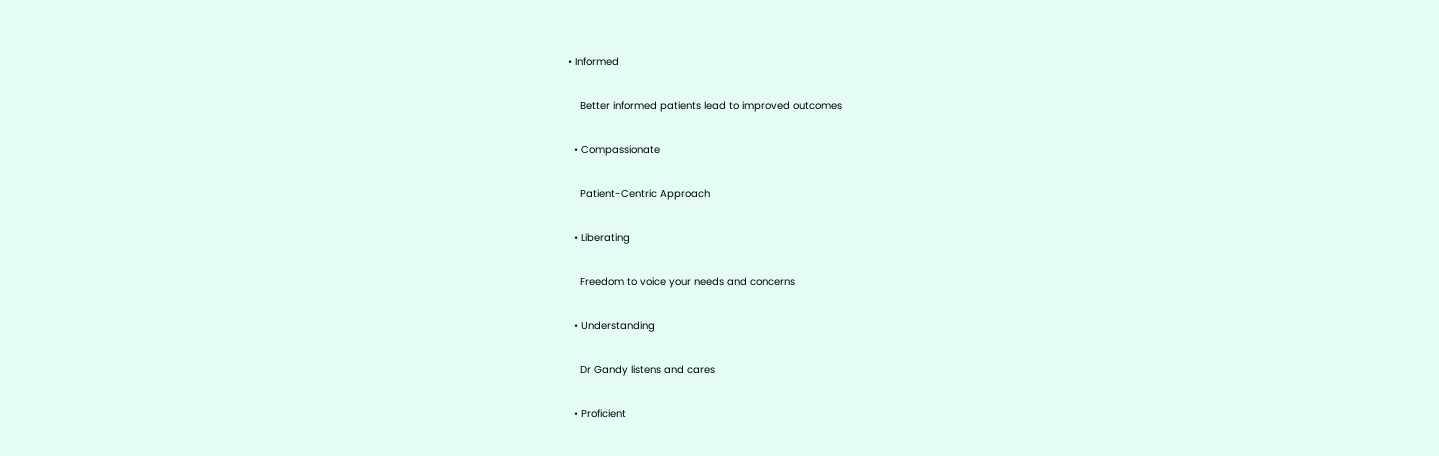• Informed

    Better informed patients lead to improved outcomes

  • Compassionate

    Patient-Centric Approach

  • Liberating

    Freedom to voice your needs and concerns

  • Understanding

    Dr Gandy listens and cares

  • Proficient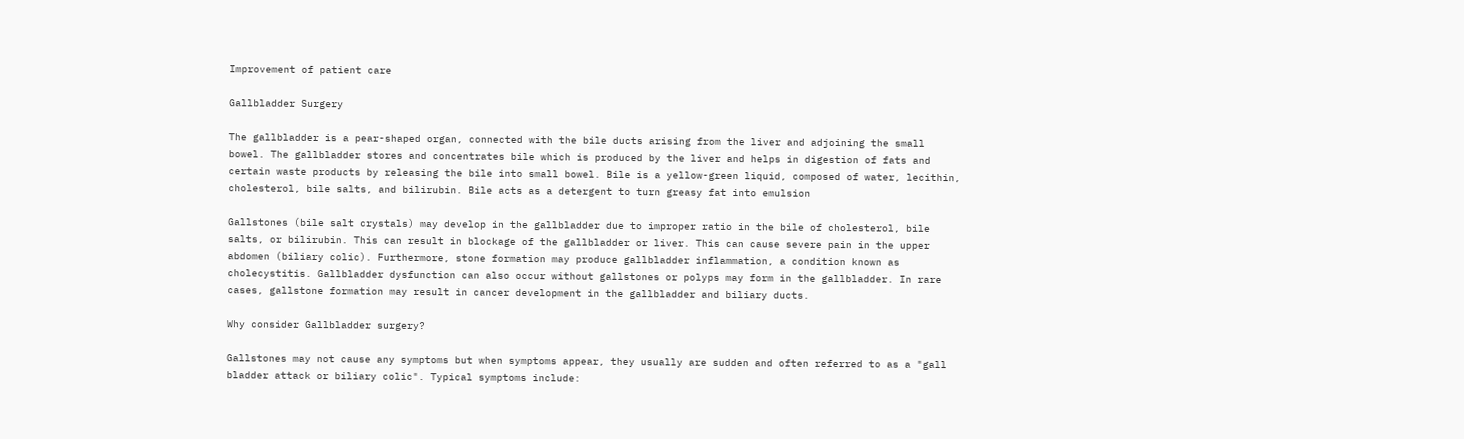Improvement of patient care

Gallbladder Surgery

The gallbladder is a pear-shaped organ, connected with the bile ducts arising from the liver and adjoining the small bowel. The gallbladder stores and concentrates bile which is produced by the liver and helps in digestion of fats and certain waste products by releasing the bile into small bowel. Bile is a yellow-green liquid, composed of water, lecithin, cholesterol, bile salts, and bilirubin. Bile acts as a detergent to turn greasy fat into emulsion

Gallstones (bile salt crystals) may develop in the gallbladder due to improper ratio in the bile of cholesterol, bile salts, or bilirubin. This can result in blockage of the gallbladder or liver. This can cause severe pain in the upper abdomen (biliary colic). Furthermore, stone formation may produce gallbladder inflammation, a condition known as cholecystitis. Gallbladder dysfunction can also occur without gallstones or polyps may form in the gallbladder. In rare cases, gallstone formation may result in cancer development in the gallbladder and biliary ducts.

Why consider Gallbladder surgery?

Gallstones may not cause any symptoms but when symptoms appear, they usually are sudden and often referred to as a "gall bladder attack or biliary colic". Typical symptoms include: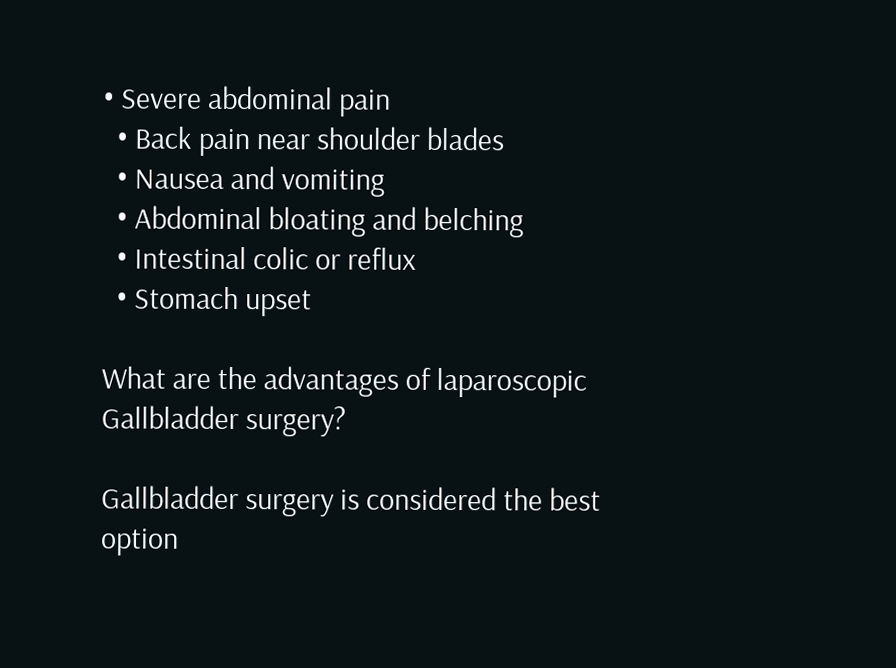• Severe abdominal pain
  • Back pain near shoulder blades
  • Nausea and vomiting
  • Abdominal bloating and belching
  • Intestinal colic or reflux
  • Stomach upset

What are the advantages of laparoscopic Gallbladder surgery?

Gallbladder surgery is considered the best option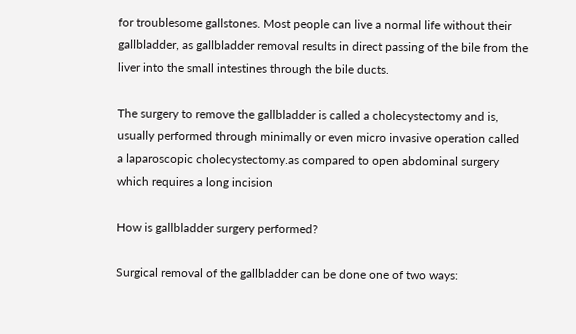for troublesome gallstones. Most people can live a normal life without their gallbladder, as gallbladder removal results in direct passing of the bile from the liver into the small intestines through the bile ducts.

The surgery to remove the gallbladder is called a cholecystectomy and is, usually performed through minimally or even micro invasive operation called a laparoscopic cholecystectomy.as compared to open abdominal surgery which requires a long incision

How is gallbladder surgery performed?

Surgical removal of the gallbladder can be done one of two ways: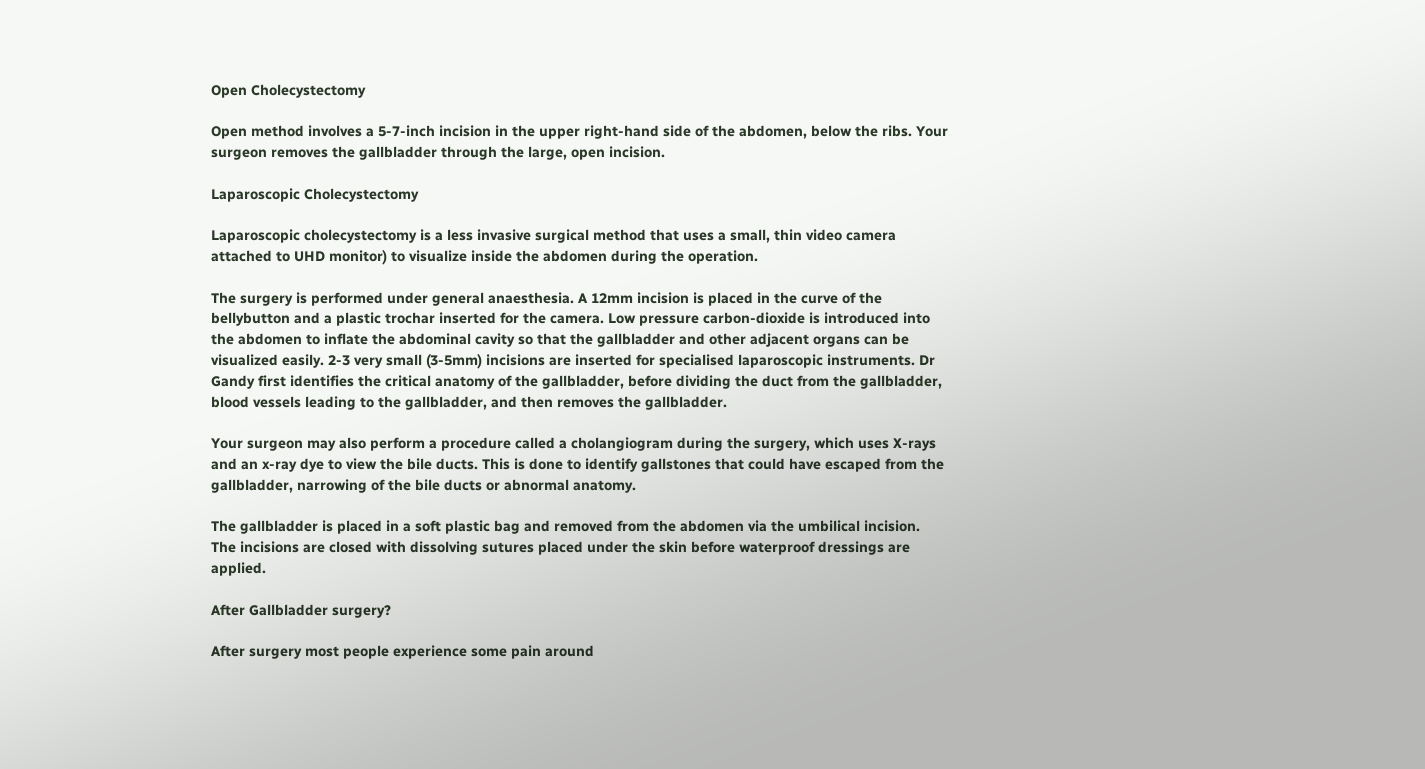Open Cholecystectomy

Open method involves a 5-7-inch incision in the upper right-hand side of the abdomen, below the ribs. Your surgeon removes the gallbladder through the large, open incision.

Laparoscopic Cholecystectomy

Laparoscopic cholecystectomy is a less invasive surgical method that uses a small, thin video camera attached to UHD monitor) to visualize inside the abdomen during the operation.

The surgery is performed under general anaesthesia. A 12mm incision is placed in the curve of the bellybutton and a plastic trochar inserted for the camera. Low pressure carbon-dioxide is introduced into the abdomen to inflate the abdominal cavity so that the gallbladder and other adjacent organs can be visualized easily. 2-3 very small (3-5mm) incisions are inserted for specialised laparoscopic instruments. Dr Gandy first identifies the critical anatomy of the gallbladder, before dividing the duct from the gallbladder, blood vessels leading to the gallbladder, and then removes the gallbladder.

Your surgeon may also perform a procedure called a cholangiogram during the surgery, which uses X-rays and an x-ray dye to view the bile ducts. This is done to identify gallstones that could have escaped from the gallbladder, narrowing of the bile ducts or abnormal anatomy.

The gallbladder is placed in a soft plastic bag and removed from the abdomen via the umbilical incision. The incisions are closed with dissolving sutures placed under the skin before waterproof dressings are applied.

After Gallbladder surgery?

After surgery most people experience some pain around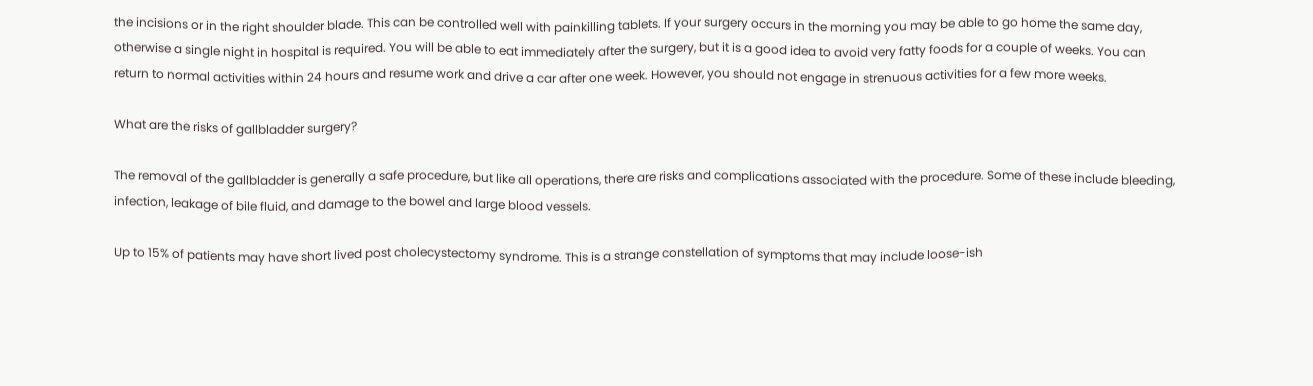the incisions or in the right shoulder blade. This can be controlled well with painkilling tablets. If your surgery occurs in the morning you may be able to go home the same day, otherwise a single night in hospital is required. You will be able to eat immediately after the surgery, but it is a good idea to avoid very fatty foods for a couple of weeks. You can return to normal activities within 24 hours and resume work and drive a car after one week. However, you should not engage in strenuous activities for a few more weeks.

What are the risks of gallbladder surgery?

The removal of the gallbladder is generally a safe procedure, but like all operations, there are risks and complications associated with the procedure. Some of these include bleeding, infection, leakage of bile fluid, and damage to the bowel and large blood vessels.

Up to 15% of patients may have short lived post cholecystectomy syndrome. This is a strange constellation of symptoms that may include loose-ish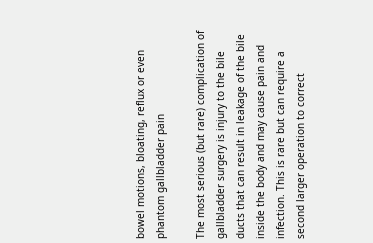bowel motions, bloating, reflux or even phantom gallbladder pain

The most serious (but rare) complication of gallbladder surgery is injury to the bile ducts that can result in leakage of the bile inside the body and may cause pain and infection. This is rare but can require a second larger operation to correct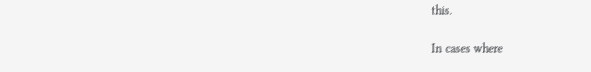this.

In cases where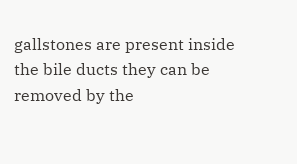gallstones are present inside the bile ducts they can be removed by the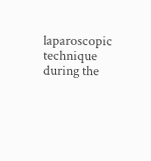laparoscopic technique during the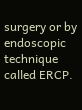surgery or by endoscopic technique called ERCP.